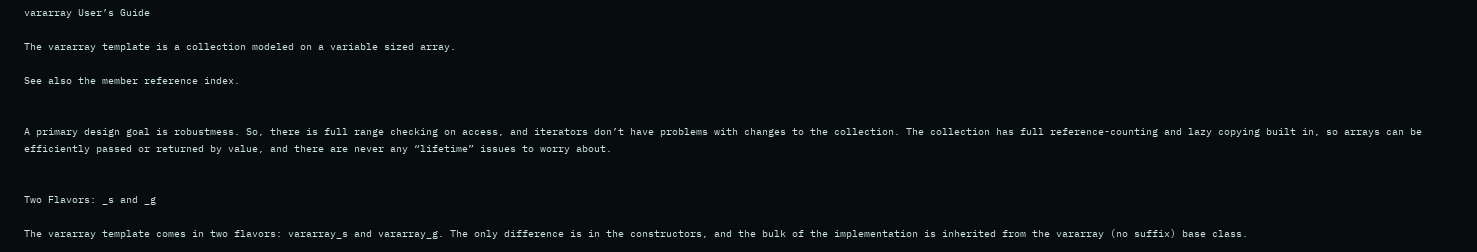vararray User’s Guide

The vararray template is a collection modeled on a variable sized array.

See also the member reference index.


A primary design goal is robustmess. So, there is full range checking on access, and iterators don’t have problems with changes to the collection. The collection has full reference-counting and lazy copying built in, so arrays can be efficiently passed or returned by value, and there are never any “lifetime” issues to worry about.


Two Flavors: _s and _g

The vararray template comes in two flavors: vararray_s and vararray_g. The only difference is in the constructors, and the bulk of the implementation is inherited from the vararray (no suffix) base class.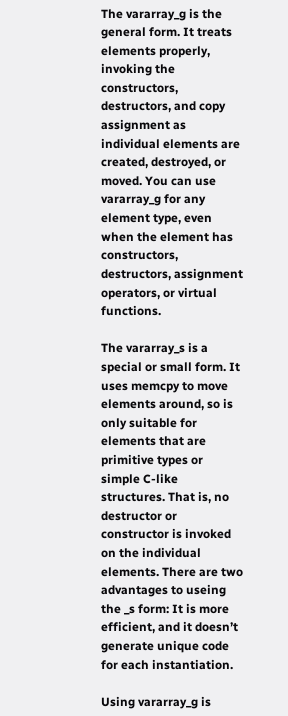The vararray_g is the general form. It treats elements properly, invoking the constructors, destructors, and copy assignment as individual elements are created, destroyed, or moved. You can use vararray_g for any element type, even when the element has constructors, destructors, assignment operators, or virtual functions.

The vararray_s is a special or small form. It uses memcpy to move elements around, so is only suitable for elements that are primitive types or simple C-like structures. That is, no destructor or constructor is invoked on the individual elements. There are two advantages to useing the _s form: It is more efficient, and it doesn’t generate unique code for each instantiation.

Using vararray_g is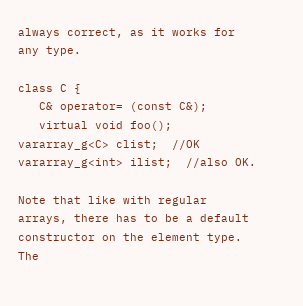always correct, as it works for any type.

class C {
   C& operator= (const C&);
   virtual void foo();
vararray_g<C> clist;  //OK
vararray_g<int> ilist;  //also OK.

Note that like with regular arrays, there has to be a default constructor on the element type. The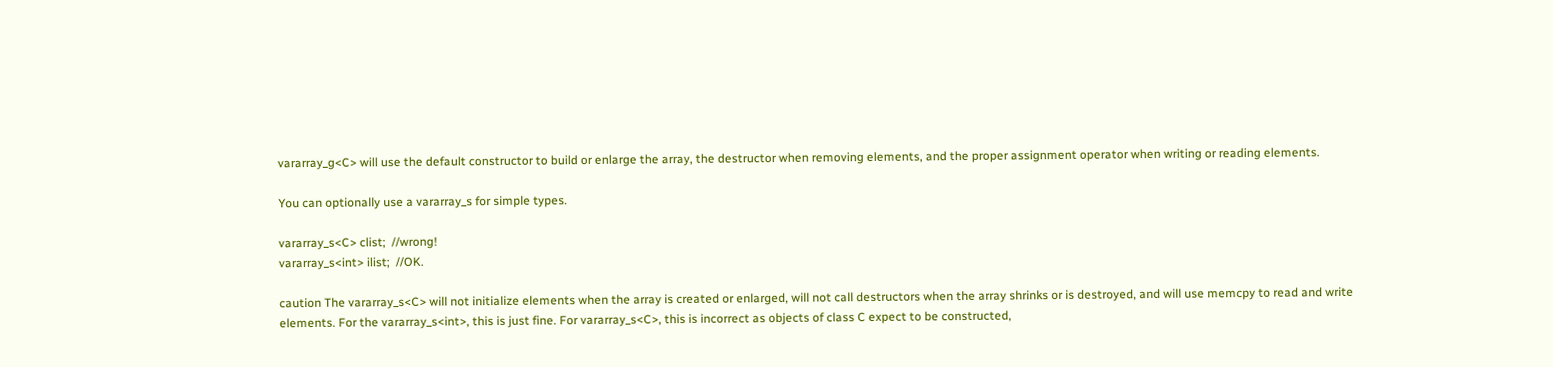vararray_g<C> will use the default constructor to build or enlarge the array, the destructor when removing elements, and the proper assignment operator when writing or reading elements.

You can optionally use a vararray_s for simple types.

vararray_s<C> clist;  //wrong!
vararray_s<int> ilist;  //OK.

caution The vararray_s<C> will not initialize elements when the array is created or enlarged, will not call destructors when the array shrinks or is destroyed, and will use memcpy to read and write elements. For the vararray_s<int>, this is just fine. For vararray_s<C>, this is incorrect as objects of class C expect to be constructed,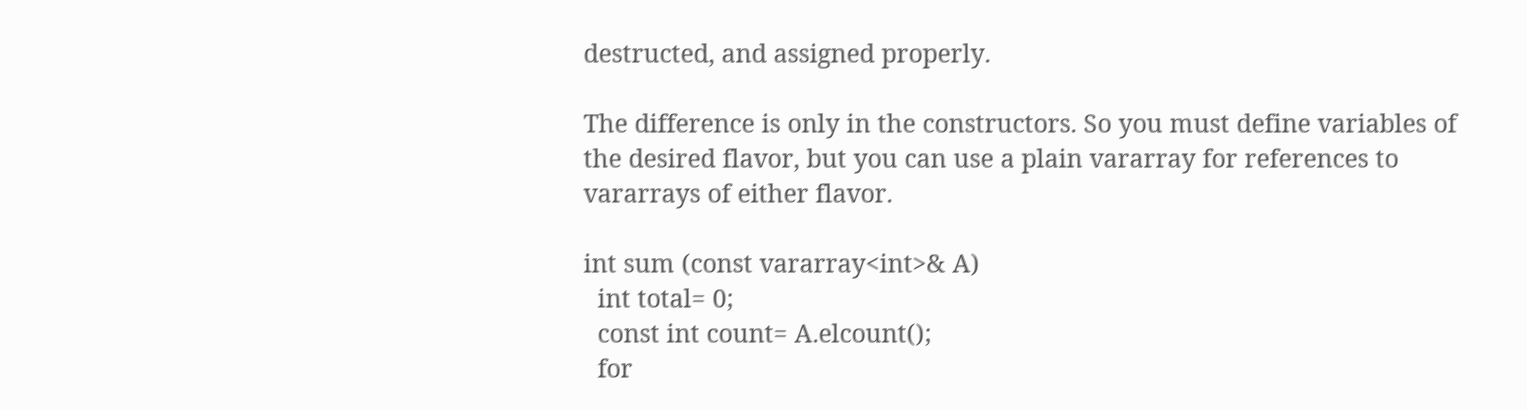destructed, and assigned properly.

The difference is only in the constructors. So you must define variables of the desired flavor, but you can use a plain vararray for references to vararrays of either flavor.

int sum (const vararray<int>& A)
  int total= 0;
  const int count= A.elcount();
  for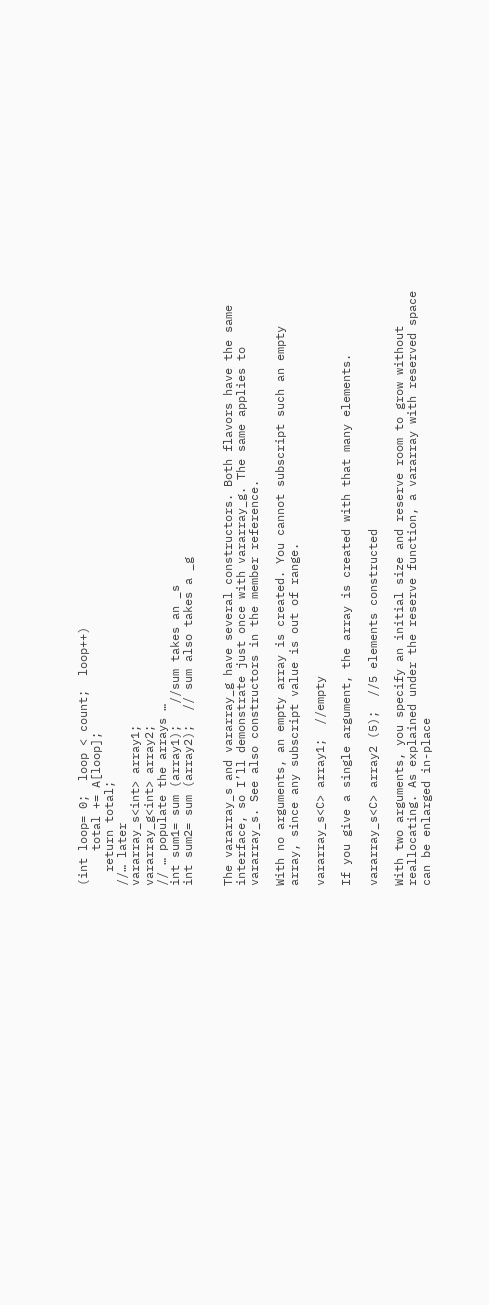(int loop= 0;  loop < count;  loop++)
     total += A[loop];
  return total;
//… later
vararray_s<int> array1;
vararray_g<int> array2;
// … populate the arrays …
int sum1= sum (array1);   //sum takes an _s
int sum2= sum (array2);  // sum also takes a _g


The vararray_s and vararray_g have several constructors. Both flavors have the same interface, so I’ll demonstrate just once with vararray_g. The same applies to vararray_s. See also constructors in the member reference.

With no arguments, an empty array is created. You cannot subscript such an empty array, since any subscript value is out of range.

vararray_s<C> array1;  //empty

If you give a single argument, the array is created with that many elements.

vararray_s<C> array2 (5);  //5 elements constructed

With two arguments, you specify an initial size and reserve room to grow without reallocating. As explained under the reserve function, a vararray with reserved space can be enlarged in-place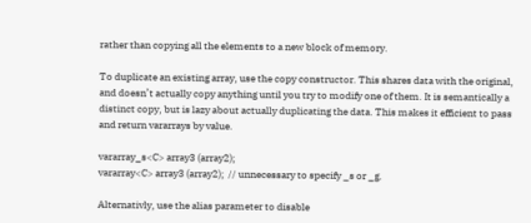rather than copying all the elements to a new block of memory.

To duplicate an existing array, use the copy constructor. This shares data with the original, and doesn’t actually copy anything until you try to modify one of them. It is semantically a distinct copy, but is lazy about actually duplicating the data. This makes it efficient to pass and return vararrays by value.

vararray_s<C> array3 (array2);
vararray<C> array3 (array2);  // unnecessary to specify _s or _g.

Alternativly, use the alias parameter to disable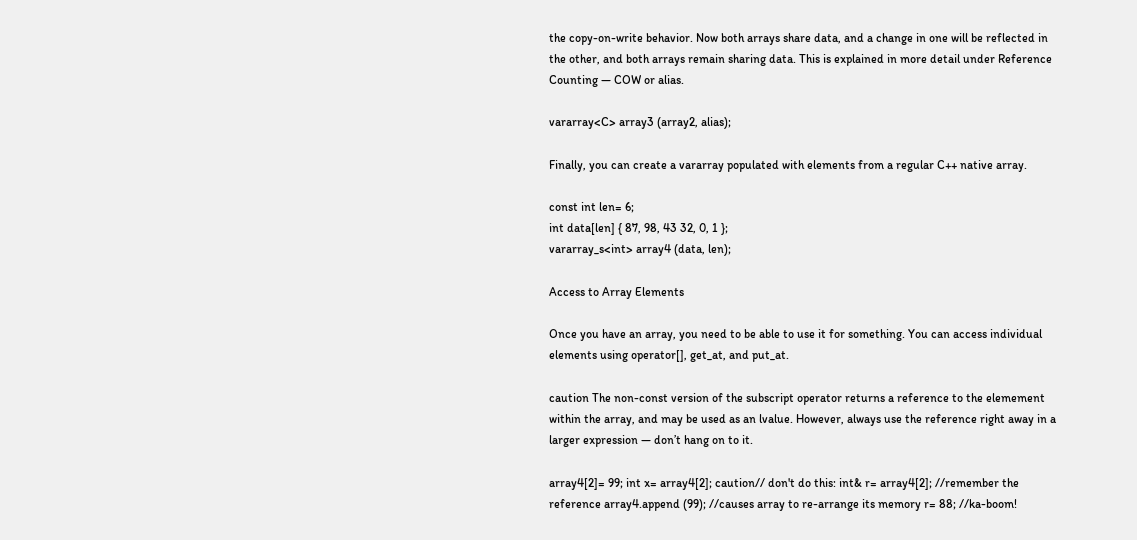the copy-on-write behavior. Now both arrays share data, and a change in one will be reflected in the other, and both arrays remain sharing data. This is explained in more detail under Reference Counting — COW or alias.

vararray<C> array3 (array2, alias);

Finally, you can create a vararray populated with elements from a regular C++ native array.

const int len= 6;
int data[len] { 87, 98, 43 32, 0, 1 };
vararray_s<int> array4 (data, len);

Access to Array Elements

Once you have an array, you need to be able to use it for something. You can access individual elements using operator[], get_at, and put_at.

caution The non-const version of the subscript operator returns a reference to the elemement within the array, and may be used as an lvalue. However, always use the reference right away in a larger expression — don’t hang on to it.

array4[2]= 99; int x= array4[2]; caution// don't do this: int& r= array4[2]; //remember the reference array4.append (99); //causes array to re-arrange its memory r= 88; //ka-boom!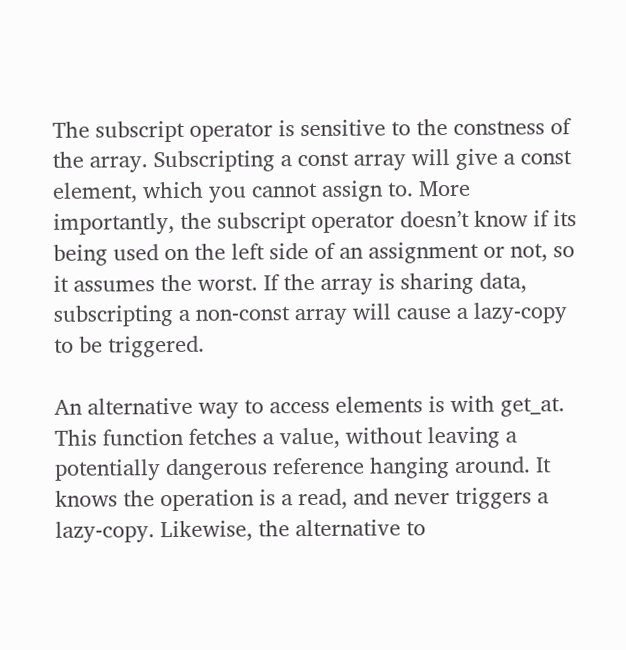The subscript operator is sensitive to the constness of the array. Subscripting a const array will give a const element, which you cannot assign to. More importantly, the subscript operator doesn’t know if its being used on the left side of an assignment or not, so it assumes the worst. If the array is sharing data, subscripting a non-const array will cause a lazy-copy to be triggered.

An alternative way to access elements is with get_at. This function fetches a value, without leaving a potentially dangerous reference hanging around. It knows the operation is a read, and never triggers a lazy-copy. Likewise, the alternative to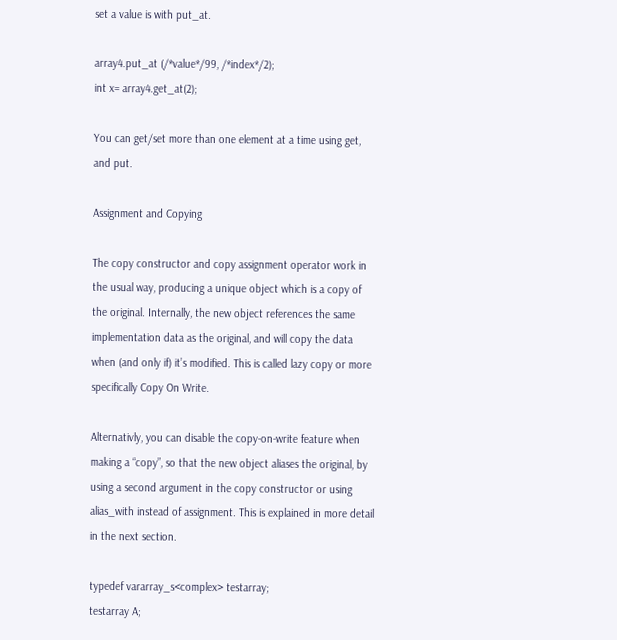set a value is with put_at.

array4.put_at (/*value*/99, /*index*/2);
int x= array4.get_at(2);

You can get/set more than one element at a time using get, and put.

Assignment and Copying

The copy constructor and copy assignment operator work in the usual way, producing a unique object which is a copy of the original. Internally, the new object references the same implementation data as the original, and will copy the data when (and only if) it’s modified. This is called lazy copy or more specifically Copy On Write.

Alternativly, you can disable the copy-on-write feature when making a “copy”, so that the new object aliases the original, by using a second argument in the copy constructor or using alias_with instead of assignment. This is explained in more detail in the next section.

typedef vararray_s<complex> testarray;
testarray A;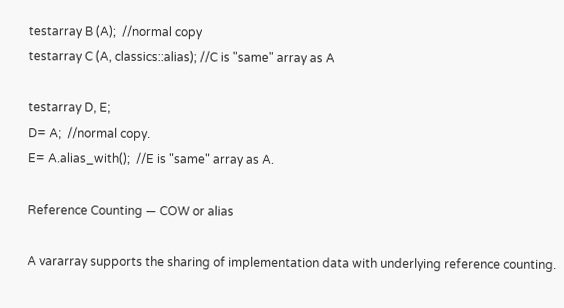testarray B (A);  //normal copy
testarray C (A, classics::alias); //C is "same" array as A

testarray D, E;
D= A;  //normal copy.
E= A.alias_with();  //E is "same" array as A.

Reference Counting — COW or alias

A vararray supports the sharing of implementation data with underlying reference counting.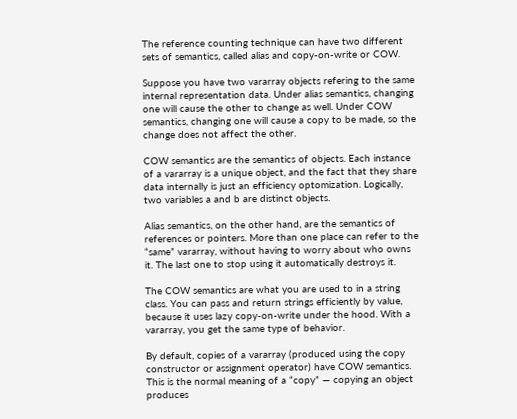The reference counting technique can have two different sets of semantics, called alias and copy-on-write or COW.

Suppose you have two vararray objects refering to the same internal representation data. Under alias semantics, changing one will cause the other to change as well. Under COW semantics, changing one will cause a copy to be made, so the change does not affect the other.

COW semantics are the semantics of objects. Each instance of a vararray is a unique object, and the fact that they share data internally is just an efficiency optomization. Logically, two variables a and b are distinct objects.

Alias semantics, on the other hand, are the semantics of references or pointers. More than one place can refer to the “same” vararray, without having to worry about who owns it. The last one to stop using it automatically destroys it.

The COW semantics are what you are used to in a string class. You can pass and return strings efficiently by value, because it uses lazy copy-on-write under the hood. With a vararray, you get the same type of behavior.

By default, copies of a vararray (produced using the copy constructor or assignment operator) have COW semantics. This is the normal meaning of a “copy” — copying an object produces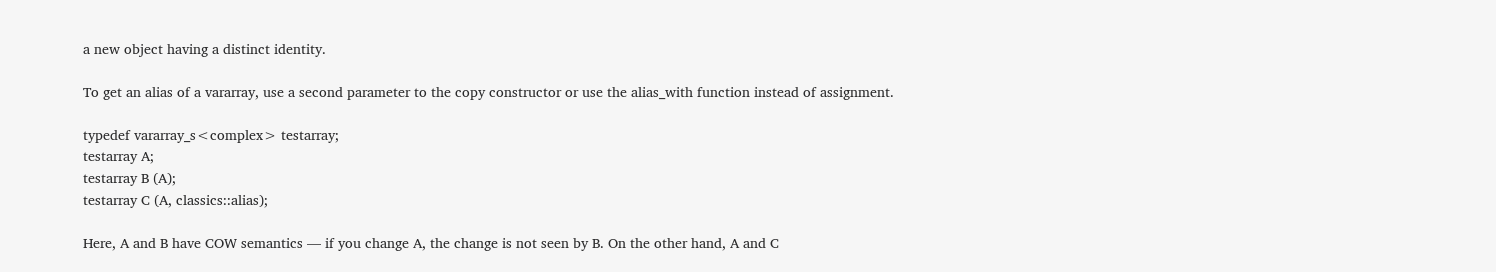a new object having a distinct identity.

To get an alias of a vararray, use a second parameter to the copy constructor or use the alias_with function instead of assignment.

typedef vararray_s<complex> testarray;
testarray A;
testarray B (A);
testarray C (A, classics::alias);

Here, A and B have COW semantics — if you change A, the change is not seen by B. On the other hand, A and C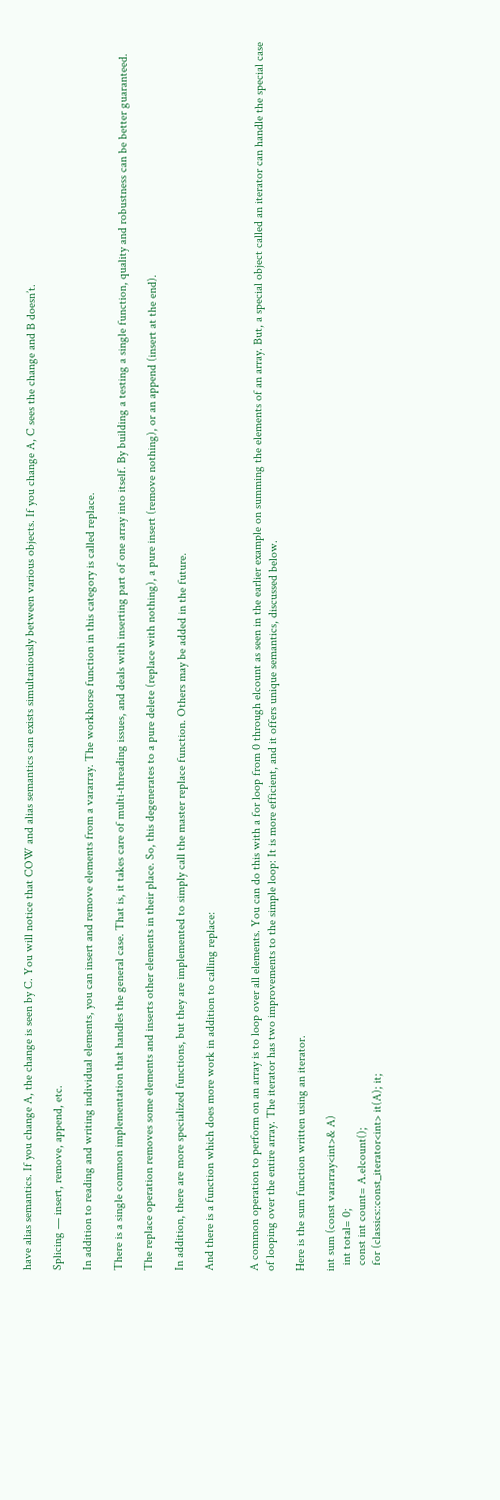have alias semantics. If you change A, the change is seen by C. You will notice that COW and alias semantics can exists simultaniously between various objects. If you change A, C sees the change and B doesn’t.

Splicing — insert, remove, append, etc.

In addition to reading and writing individual elements, you can insert and remove elements from a vararray. The workhorse function in this category is called replace.

There is a single common implementation that handles the general case. That is, it takes care of multi-threading issues, and deals with inserting part of one array into itself. By building a testing a single function, quality and robustness can be better guaranteed.

The replace operation removes some elements and inserts other elements in their place. So, this degenerates to a pure delete (replace with nothing), a pure insert (remove nothing), or an append (insert at the end).

In addition, there are more specialized functions, but they are implemented to simply call the master replace function. Others may be added in the future.

And there is a function which does more work in addition to calling replace:


A common operation to perform on an array is to loop over all elements. You can do this with a for loop from 0 through elcount as seen in the earlier example on summing the elements of an array. But, a special object called an iterator can handle the special case of looping over the entire array. The iterator has two improvements to the simple loop: It is more efficient, and it offers unique semantics, discussed below.

Here is the sum function written using an iterator.

int sum (const vararray<int>& A)
  int total= 0;
  const int count= A.elcount();
  for (classics::const_iterator<int> it(A); it;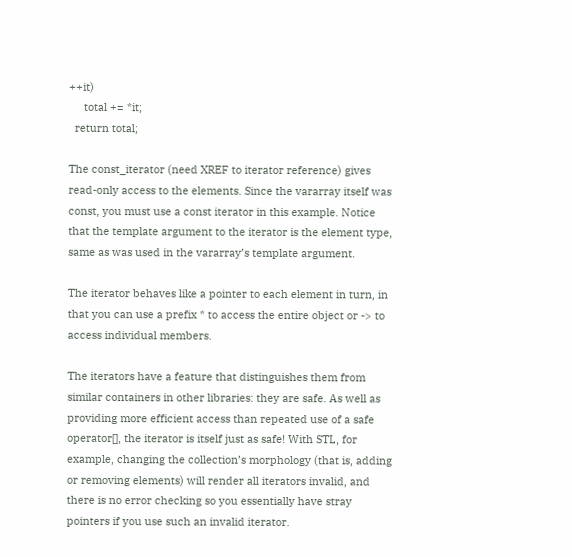++it)
     total += *it;
  return total;

The const_iterator (need XREF to iterator reference) gives read-only access to the elements. Since the vararray itself was const, you must use a const iterator in this example. Notice that the template argument to the iterator is the element type, same as was used in the vararray’s template argument.

The iterator behaves like a pointer to each element in turn, in that you can use a prefix * to access the entire object or -> to access individual members.

The iterators have a feature that distinguishes them from similar containers in other libraries: they are safe. As well as providing more efficient access than repeated use of a safe operator[], the iterator is itself just as safe! With STL, for example, changing the collection’s morphology (that is, adding or removing elements) will render all iterators invalid, and there is no error checking so you essentially have stray pointers if you use such an invalid iterator.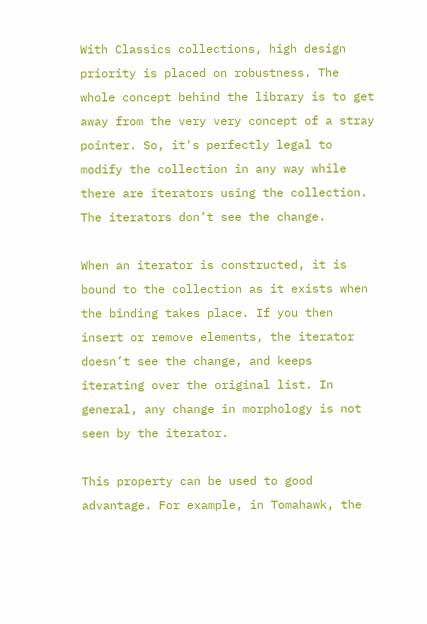With Classics collections, high design priority is placed on robustness. The whole concept behind the library is to get away from the very very concept of a stray pointer. So, it's perfectly legal to modify the collection in any way while there are iterators using the collection. The iterators don’t see the change.

When an iterator is constructed, it is bound to the collection as it exists when the binding takes place. If you then insert or remove elements, the iterator doesn’t see the change, and keeps iterating over the original list. In general, any change in morphology is not seen by the iterator.

This property can be used to good advantage. For example, in Tomahawk, the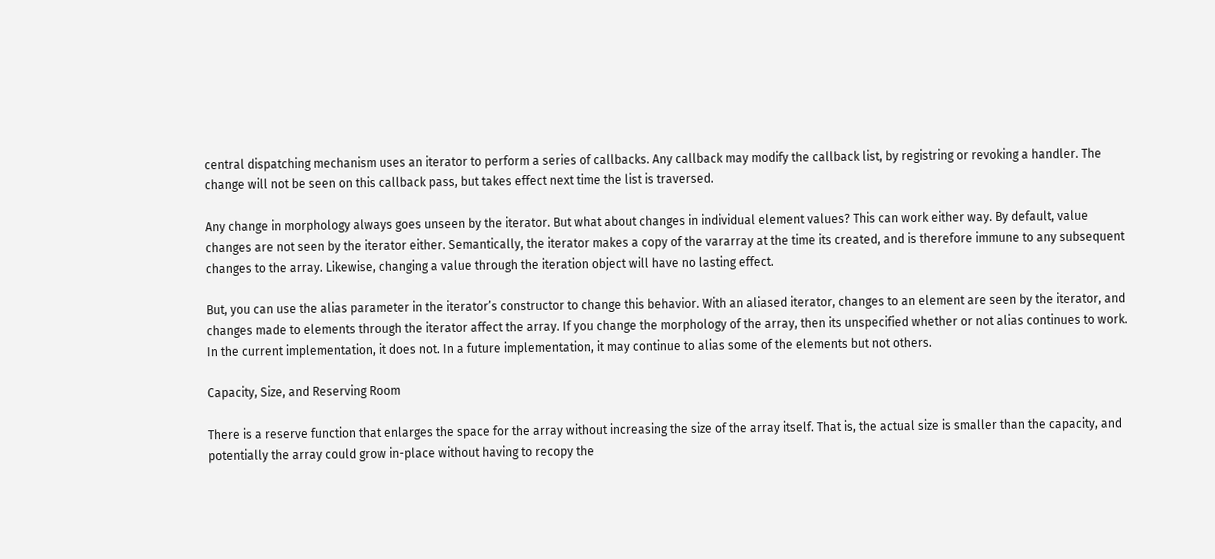central dispatching mechanism uses an iterator to perform a series of callbacks. Any callback may modify the callback list, by registring or revoking a handler. The change will not be seen on this callback pass, but takes effect next time the list is traversed.

Any change in morphology always goes unseen by the iterator. But what about changes in individual element values? This can work either way. By default, value changes are not seen by the iterator either. Semantically, the iterator makes a copy of the vararray at the time its created, and is therefore immune to any subsequent changes to the array. Likewise, changing a value through the iteration object will have no lasting effect.

But, you can use the alias parameter in the iterator’s constructor to change this behavior. With an aliased iterator, changes to an element are seen by the iterator, and changes made to elements through the iterator affect the array. If you change the morphology of the array, then its unspecified whether or not alias continues to work. In the current implementation, it does not. In a future implementation, it may continue to alias some of the elements but not others.

Capacity, Size, and Reserving Room

There is a reserve function that enlarges the space for the array without increasing the size of the array itself. That is, the actual size is smaller than the capacity, and potentially the array could grow in-place without having to recopy the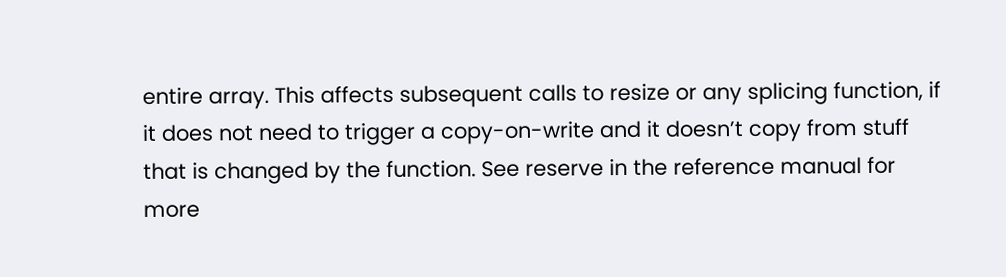entire array. This affects subsequent calls to resize or any splicing function, if it does not need to trigger a copy-on-write and it doesn’t copy from stuff that is changed by the function. See reserve in the reference manual for more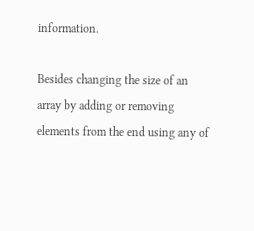information.

Besides changing the size of an array by adding or removing elements from the end using any of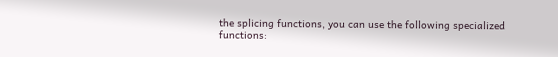the splicing functions, you can use the following specialized functions: